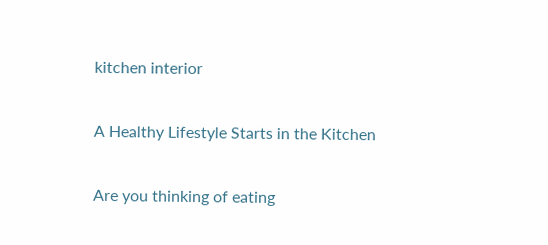kitchen interior

A Healthy Lifestyle Starts in the Kitchen

Are you thinking of eating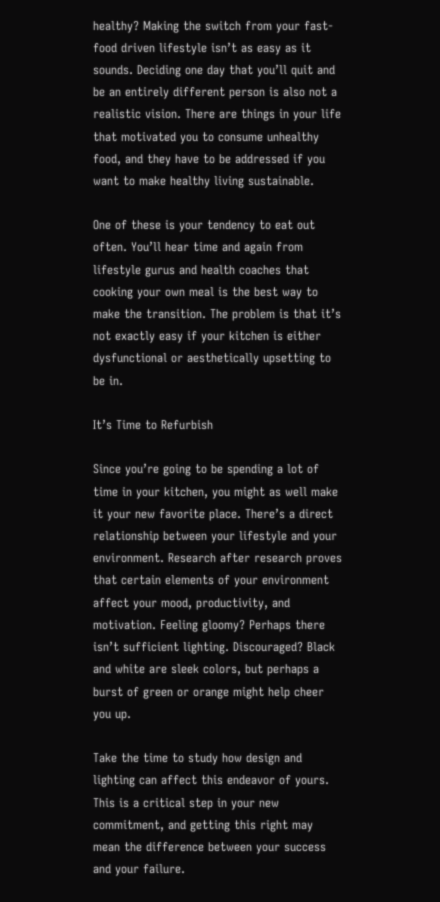healthy? Making the switch from your fast-food driven lifestyle isn’t as easy as it sounds. Deciding one day that you’ll quit and be an entirely different person is also not a realistic vision. There are things in your life that motivated you to consume unhealthy food, and they have to be addressed if you want to make healthy living sustainable.

One of these is your tendency to eat out often. You’ll hear time and again from lifestyle gurus and health coaches that cooking your own meal is the best way to make the transition. The problem is that it’s not exactly easy if your kitchen is either dysfunctional or aesthetically upsetting to be in.

It’s Time to Refurbish

Since you’re going to be spending a lot of time in your kitchen, you might as well make it your new favorite place. There’s a direct relationship between your lifestyle and your environment. Research after research proves that certain elements of your environment affect your mood, productivity, and motivation. Feeling gloomy? Perhaps there isn’t sufficient lighting. Discouraged? Black and white are sleek colors, but perhaps a burst of green or orange might help cheer you up.

Take the time to study how design and lighting can affect this endeavor of yours. This is a critical step in your new commitment, and getting this right may mean the difference between your success and your failure.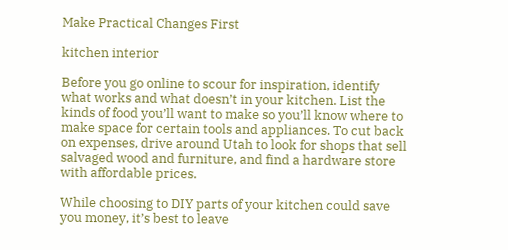Make Practical Changes First

kitchen interior

Before you go online to scour for inspiration, identify what works and what doesn’t in your kitchen. List the kinds of food you’ll want to make so you’ll know where to make space for certain tools and appliances. To cut back on expenses, drive around Utah to look for shops that sell salvaged wood and furniture, and find a hardware store with affordable prices.

While choosing to DIY parts of your kitchen could save you money, it’s best to leave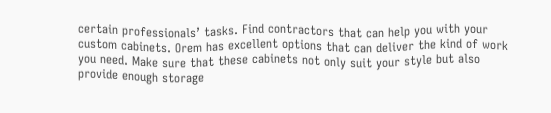certain professionals’ tasks. Find contractors that can help you with your custom cabinets. Orem has excellent options that can deliver the kind of work you need. Make sure that these cabinets not only suit your style but also provide enough storage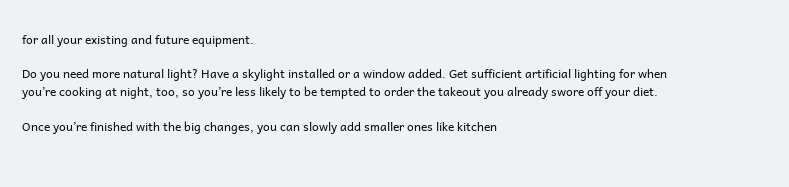for all your existing and future equipment.

Do you need more natural light? Have a skylight installed or a window added. Get sufficient artificial lighting for when you’re cooking at night, too, so you’re less likely to be tempted to order the takeout you already swore off your diet.

Once you’re finished with the big changes, you can slowly add smaller ones like kitchen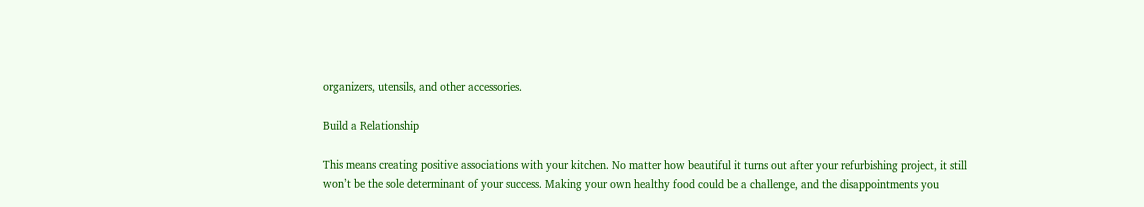organizers, utensils, and other accessories.

Build a Relationship

This means creating positive associations with your kitchen. No matter how beautiful it turns out after your refurbishing project, it still won’t be the sole determinant of your success. Making your own healthy food could be a challenge, and the disappointments you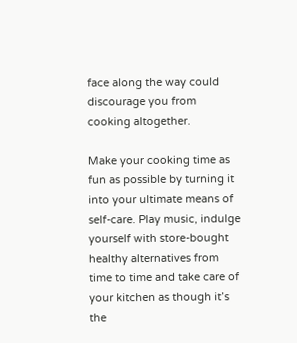face along the way could discourage you from cooking altogether.

Make your cooking time as fun as possible by turning it into your ultimate means of self-care. Play music, indulge yourself with store-bought healthy alternatives from time to time and take care of your kitchen as though it’s the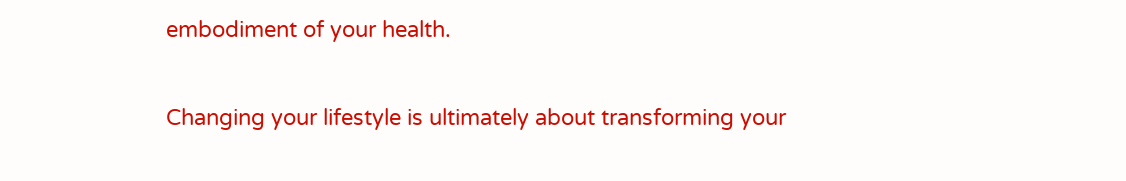embodiment of your health.

Changing your lifestyle is ultimately about transforming your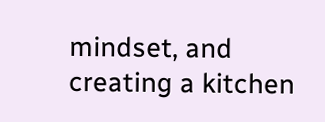mindset, and creating a kitchen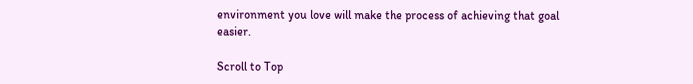environment you love will make the process of achieving that goal easier.

Scroll to Top